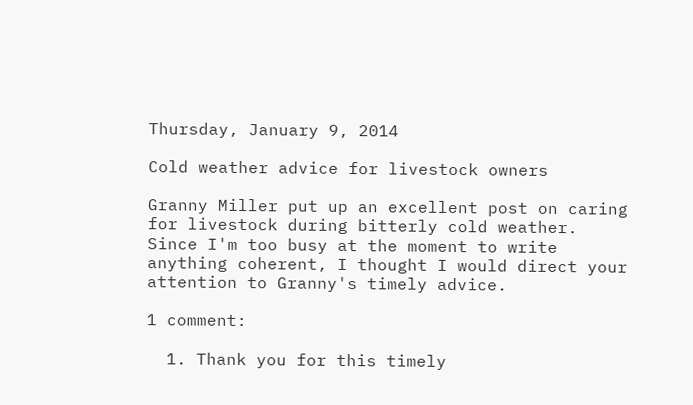Thursday, January 9, 2014

Cold weather advice for livestock owners

Granny Miller put up an excellent post on caring for livestock during bitterly cold weather. Since I'm too busy at the moment to write anything coherent, I thought I would direct your attention to Granny's timely advice.

1 comment:

  1. Thank you for this timely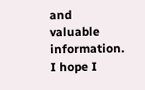and valuable information. I hope I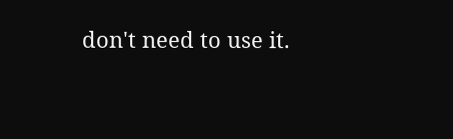don't need to use it.